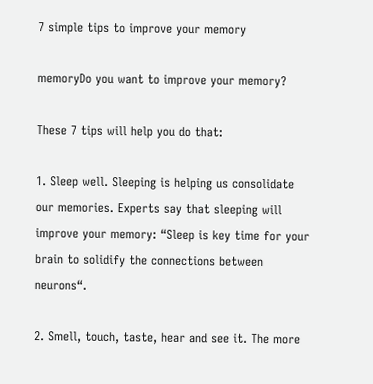7 simple tips to improve your memory

memoryDo you want to improve your memory?

These 7 tips will help you do that:

1. Sleep well. Sleeping is helping us consolidate our memories. Experts say that sleeping will improve your memory: “Sleep is key time for your brain to solidify the connections between neurons“.

2. Smell, touch, taste, hear and see it. The more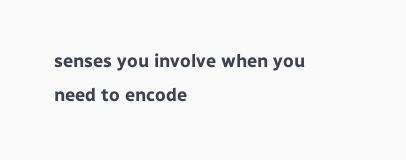senses you involve when you need to encode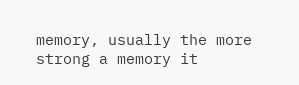memory, usually the more strong a memory it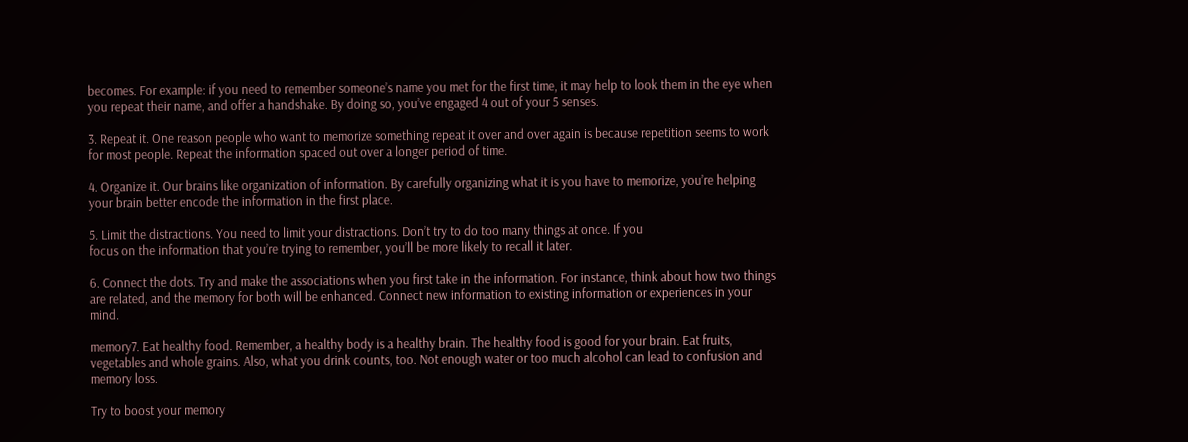becomes. For example: if you need to remember someone’s name you met for the first time, it may help to look them in the eye when you repeat their name, and offer a handshake. By doing so, you’ve engaged 4 out of your 5 senses.

3. Repeat it. One reason people who want to memorize something repeat it over and over again is because repetition seems to work for most people. Repeat the information spaced out over a longer period of time.

4. Organize it. Our brains like organization of information. By carefully organizing what it is you have to memorize, you’re helping your brain better encode the information in the first place.

5. Limit the distractions. You need to limit your distractions. Don’t try to do too many things at once. If you
focus on the information that you’re trying to remember, you’ll be more likely to recall it later.

6. Connect the dots. Try and make the associations when you first take in the information. For instance, think about how two things are related, and the memory for both will be enhanced. Connect new information to existing information or experiences in your mind.

memory7. Eat healthy food. Remember, a healthy body is a healthy brain. The healthy food is good for your brain. Eat fruits, vegetables and whole grains. Also, what you drink counts, too. Not enough water or too much alcohol can lead to confusion and memory loss.

Try to boost your memory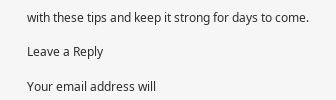with these tips and keep it strong for days to come.

Leave a Reply

Your email address will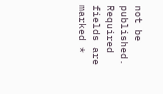not be published. Required fields are marked *